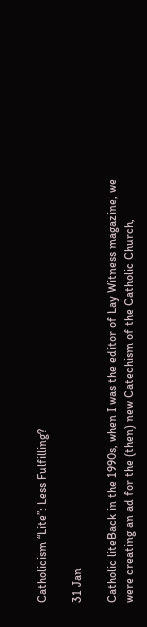Catholicism “Lite”: Less Fulfilling?

31 Jan

Catholic liteBack in the 1990s, when I was the editor of Lay Witness magazine, we were creating an ad for the (then) new Catechism of the Catholic Church,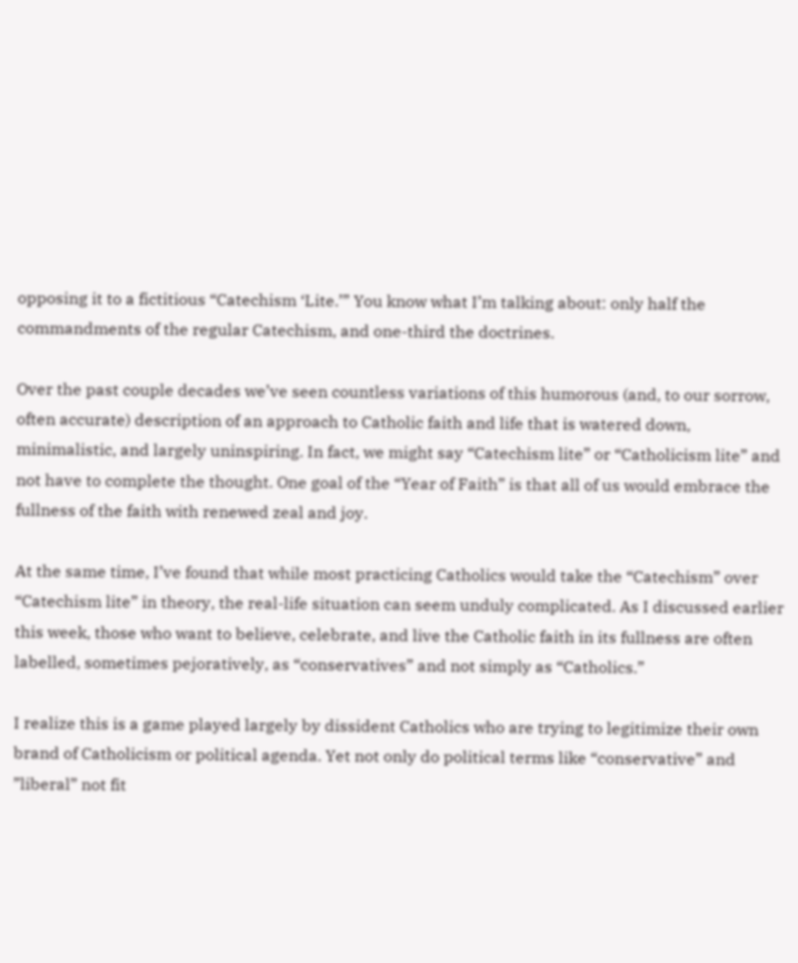opposing it to a fictitious “Catechism ‘Lite.’” You know what I’m talking about: only half the commandments of the regular Catechism, and one-third the doctrines.

Over the past couple decades we’ve seen countless variations of this humorous (and, to our sorrow, often accurate) description of an approach to Catholic faith and life that is watered down, minimalistic, and largely uninspiring. In fact, we might say “Catechism lite” or “Catholicism lite” and not have to complete the thought. One goal of the “Year of Faith” is that all of us would embrace the fullness of the faith with renewed zeal and joy.

At the same time, I’ve found that while most practicing Catholics would take the “Catechism” over “Catechism lite” in theory, the real-life situation can seem unduly complicated. As I discussed earlier this week, those who want to believe, celebrate, and live the Catholic faith in its fullness are often labelled, sometimes pejoratively, as “conservatives” and not simply as “Catholics.”

I realize this is a game played largely by dissident Catholics who are trying to legitimize their own brand of Catholicism or political agenda. Yet not only do political terms like “conservative” and ”liberal” not fit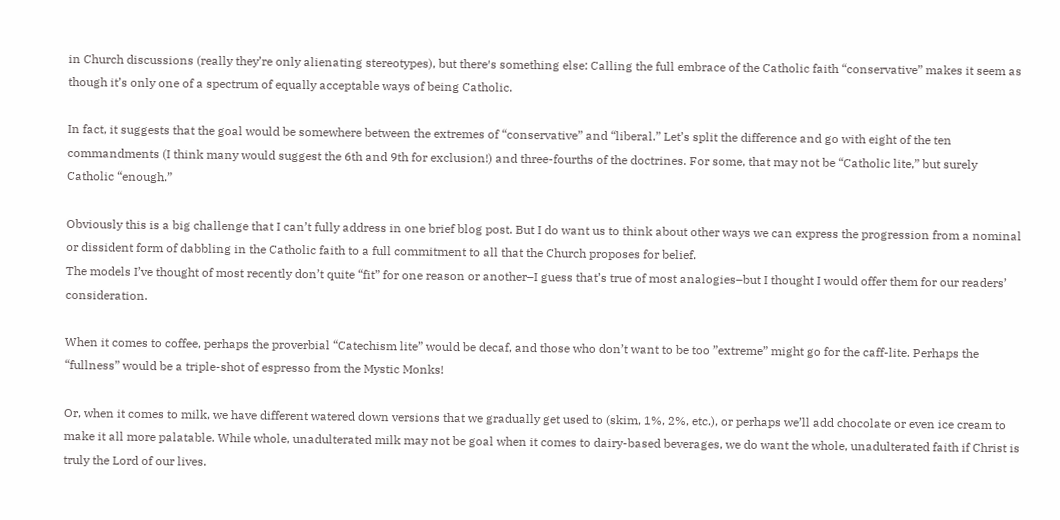in Church discussions (really they’re only alienating stereotypes), but there′s something else: Calling the full embrace of the Catholic faith “conservative” makes it seem as though it’s only one of a spectrum of equally acceptable ways of being Catholic.

In fact, it suggests that the goal would be somewhere between the extremes of “conservative” and “liberal.” Let’s split the difference and go with eight of the ten commandments (I think many would suggest the 6th and 9th for exclusion!) and three-fourths of the doctrines. For some, that may not be “Catholic lite,” but surely Catholic “enough.”

Obviously this is a big challenge that I can’t fully address in one brief blog post. But I do want us to think about other ways we can express the progression from a nominal or dissident form of dabbling in the Catholic faith to a full commitment to all that the Church proposes for belief.
The models I’ve thought of most recently don’t quite “fit” for one reason or another–I guess that’s true of most analogies–but I thought I would offer them for our readers’ consideration.

When it comes to coffee, perhaps the proverbial “Catechism lite” would be decaf, and those who don’t want to be too ”extreme” might go for the caff-lite. Perhaps the “fullness” would be a triple-shot of espresso from the Mystic Monks!

Or, when it comes to milk, we have different watered down versions that we gradually get used to (skim, 1%, 2%, etc.), or perhaps we’ll add chocolate or even ice cream to make it all more palatable. While whole, unadulterated milk may not be goal when it comes to dairy-based beverages, we do want the whole, unadulterated faith if Christ is truly the Lord of our lives.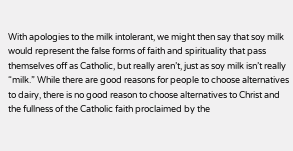With apologies to the milk intolerant, we might then say that soy milk would represent the false forms of faith and spirituality that pass themselves off as Catholic, but really aren’t, just as soy milk isn’t really “milk.” While there are good reasons for people to choose alternatives to dairy, there is no good reason to choose alternatives to Christ and the fullness of the Catholic faith proclaimed by the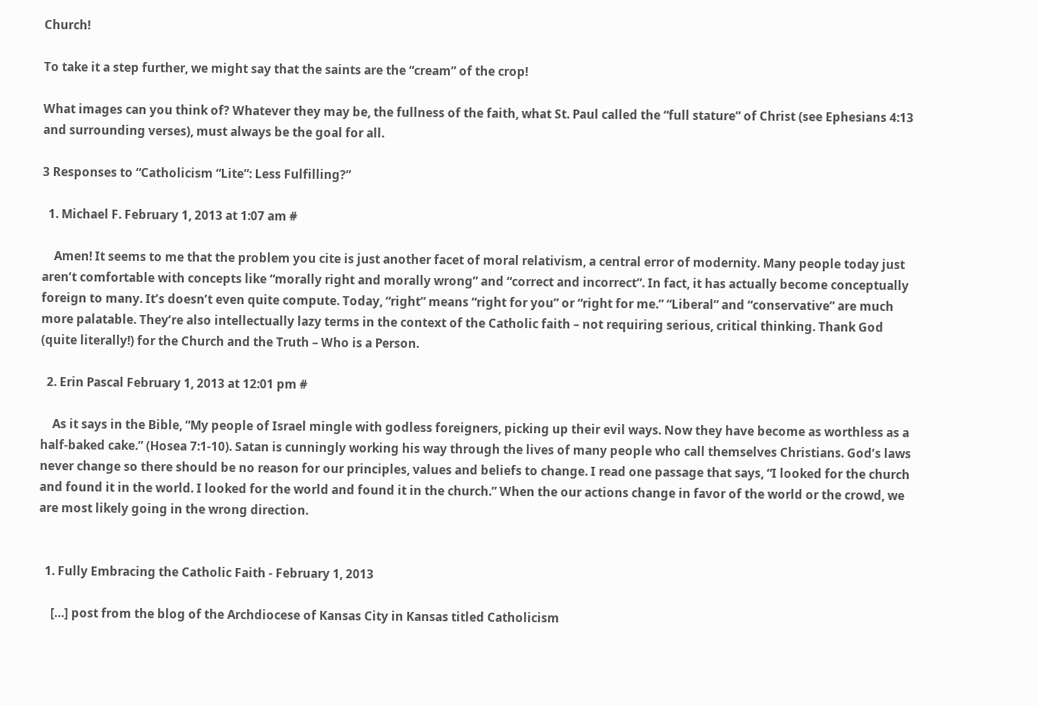Church!

To take it a step further, we might say that the saints are the “cream” of the crop!

What images can you think of? Whatever they may be, the fullness of the faith, what St. Paul called the “full stature” of Christ (see Ephesians 4:13 and surrounding verses), must always be the goal for all.

3 Responses to “Catholicism “Lite”: Less Fulfilling?”

  1. Michael F. February 1, 2013 at 1:07 am #

    Amen! It seems to me that the problem you cite is just another facet of moral relativism, a central error of modernity. Many people today just aren’t comfortable with concepts like “morally right and morally wrong” and “correct and incorrect”. In fact, it has actually become conceptually foreign to many. It’s doesn’t even quite compute. Today, “right” means “right for you” or “right for me.” “Liberal” and “conservative” are much more palatable. They’re also intellectually lazy terms in the context of the Catholic faith – not requiring serious, critical thinking. Thank God (quite literally!) for the Church and the Truth – Who is a Person.

  2. Erin Pascal February 1, 2013 at 12:01 pm #

    As it says in the Bible, “My people of Israel mingle with godless foreigners, picking up their evil ways. Now they have become as worthless as a half-baked cake.” (Hosea 7:1-10). Satan is cunningly working his way through the lives of many people who call themselves Christians. God’s laws never change so there should be no reason for our principles, values and beliefs to change. I read one passage that says, “I looked for the church and found it in the world. I looked for the world and found it in the church.” When the our actions change in favor of the world or the crowd, we are most likely going in the wrong direction.


  1. Fully Embracing the Catholic Faith - February 1, 2013

    […] post from the blog of the Archdiocese of Kansas City in Kansas titled Catholicism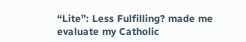“Lite”: Less Fulfilling? made me evaluate my Catholic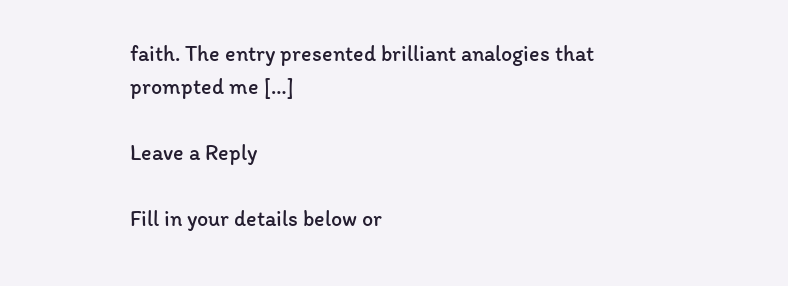faith. The entry presented brilliant analogies that prompted me […]

Leave a Reply

Fill in your details below or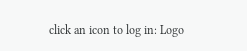click an icon to log in: Logo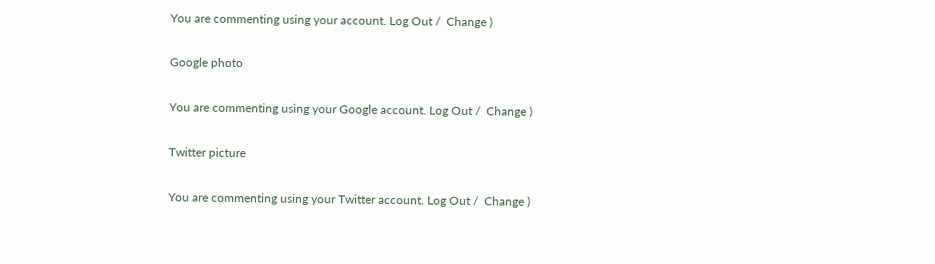You are commenting using your account. Log Out /  Change )

Google photo

You are commenting using your Google account. Log Out /  Change )

Twitter picture

You are commenting using your Twitter account. Log Out /  Change )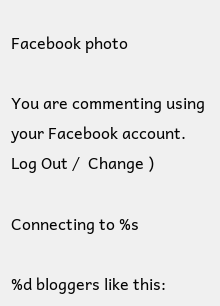Facebook photo

You are commenting using your Facebook account. Log Out /  Change )

Connecting to %s

%d bloggers like this: